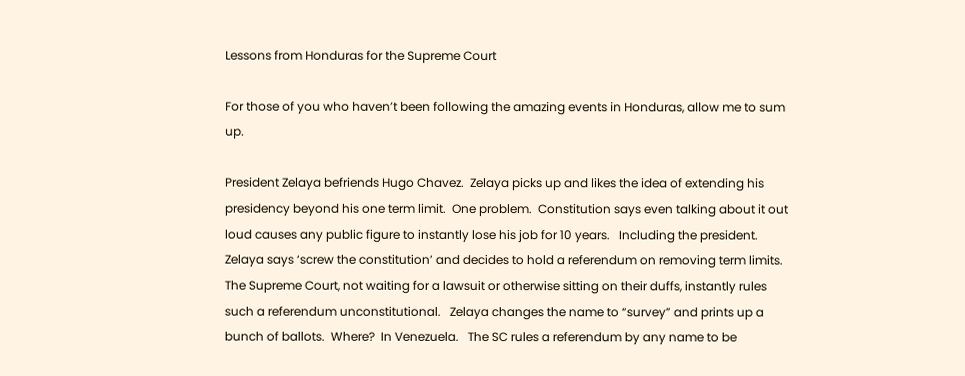Lessons from Honduras for the Supreme Court

For those of you who haven’t been following the amazing events in Honduras, allow me to sum up.

President Zelaya befriends Hugo Chavez.  Zelaya picks up and likes the idea of extending his presidency beyond his one term limit.  One problem.  Constitution says even talking about it out loud causes any public figure to instantly lose his job for 10 years.   Including the president.   Zelaya says ‘screw the constitution’ and decides to hold a referendum on removing term limits.   The Supreme Court, not waiting for a lawsuit or otherwise sitting on their duffs, instantly rules such a referendum unconstitutional.   Zelaya changes the name to “survey” and prints up a bunch of ballots.  Where?  In Venezuela.   The SC rules a referendum by any name to be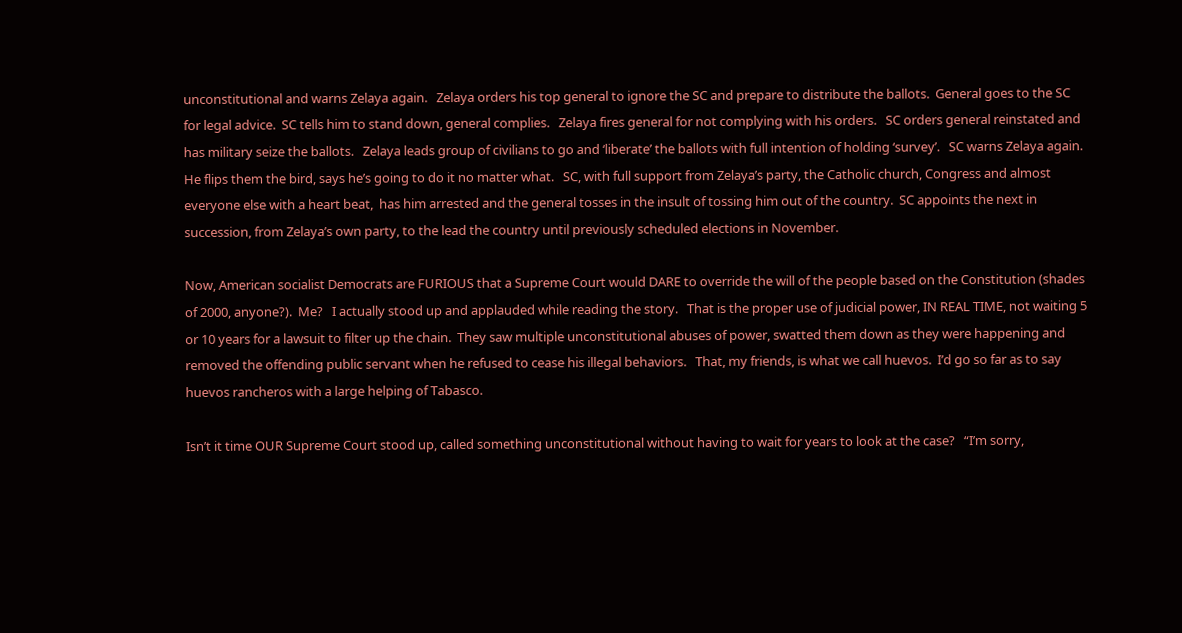unconstitutional and warns Zelaya again.   Zelaya orders his top general to ignore the SC and prepare to distribute the ballots.  General goes to the SC for legal advice.  SC tells him to stand down, general complies.   Zelaya fires general for not complying with his orders.   SC orders general reinstated and has military seize the ballots.   Zelaya leads group of civilians to go and ‘liberate’ the ballots with full intention of holding ‘survey’.   SC warns Zelaya again.  He flips them the bird, says he’s going to do it no matter what.   SC, with full support from Zelaya’s party, the Catholic church, Congress and almost everyone else with a heart beat,  has him arrested and the general tosses in the insult of tossing him out of the country.  SC appoints the next in succession, from Zelaya’s own party, to the lead the country until previously scheduled elections in November.

Now, American socialist Democrats are FURIOUS that a Supreme Court would DARE to override the will of the people based on the Constitution (shades of 2000, anyone?).  Me?   I actually stood up and applauded while reading the story.   That is the proper use of judicial power, IN REAL TIME, not waiting 5 or 10 years for a lawsuit to filter up the chain.  They saw multiple unconstitutional abuses of power, swatted them down as they were happening and removed the offending public servant when he refused to cease his illegal behaviors.   That, my friends, is what we call huevos.  I’d go so far as to say huevos rancheros with a large helping of Tabasco.

Isn’t it time OUR Supreme Court stood up, called something unconstitutional without having to wait for years to look at the case?   “I’m sorry,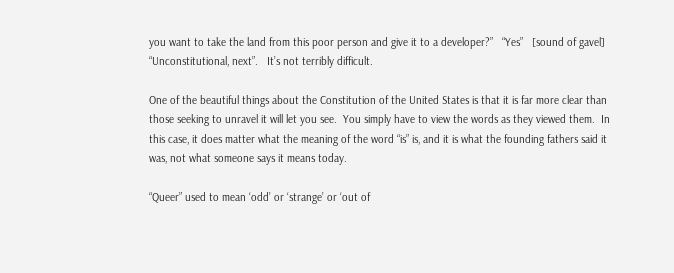you want to take the land from this poor person and give it to a developer?”   “Yes”   [sound of gavel] “Unconstitutional, next”.   It’s not terribly difficult.

One of the beautiful things about the Constitution of the United States is that it is far more clear than those seeking to unravel it will let you see.  You simply have to view the words as they viewed them.  In this case, it does matter what the meaning of the word “is” is, and it is what the founding fathers said it was, not what someone says it means today.

“Queer” used to mean ‘odd’ or ‘strange’ or ‘out of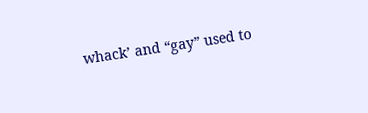whack’ and “gay” used to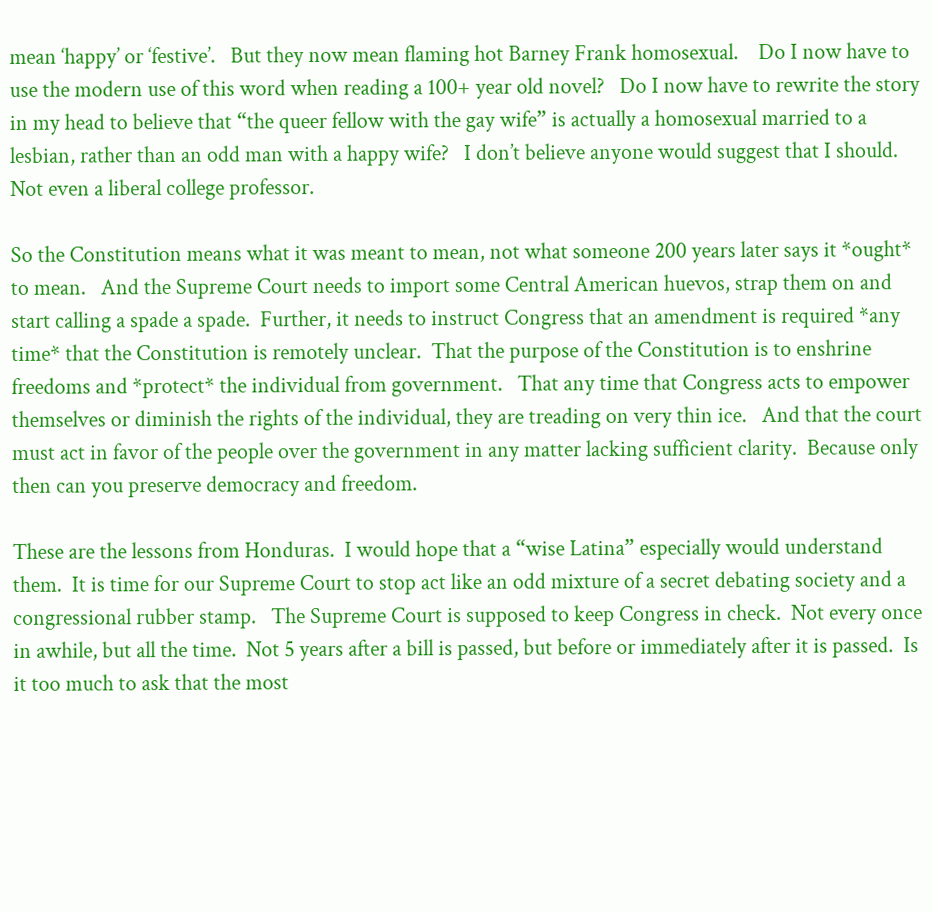mean ‘happy’ or ‘festive’.   But they now mean flaming hot Barney Frank homosexual.    Do I now have to use the modern use of this word when reading a 100+ year old novel?   Do I now have to rewrite the story in my head to believe that “the queer fellow with the gay wife” is actually a homosexual married to a lesbian, rather than an odd man with a happy wife?   I don’t believe anyone would suggest that I should.   Not even a liberal college professor.

So the Constitution means what it was meant to mean, not what someone 200 years later says it *ought* to mean.   And the Supreme Court needs to import some Central American huevos, strap them on and start calling a spade a spade.  Further, it needs to instruct Congress that an amendment is required *any time* that the Constitution is remotely unclear.  That the purpose of the Constitution is to enshrine freedoms and *protect* the individual from government.   That any time that Congress acts to empower themselves or diminish the rights of the individual, they are treading on very thin ice.   And that the court must act in favor of the people over the government in any matter lacking sufficient clarity.  Because only then can you preserve democracy and freedom.

These are the lessons from Honduras.  I would hope that a “wise Latina” especially would understand them.  It is time for our Supreme Court to stop act like an odd mixture of a secret debating society and a congressional rubber stamp.   The Supreme Court is supposed to keep Congress in check.  Not every once in awhile, but all the time.  Not 5 years after a bill is passed, but before or immediately after it is passed.  Is it too much to ask that the most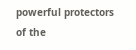powerful protectors of the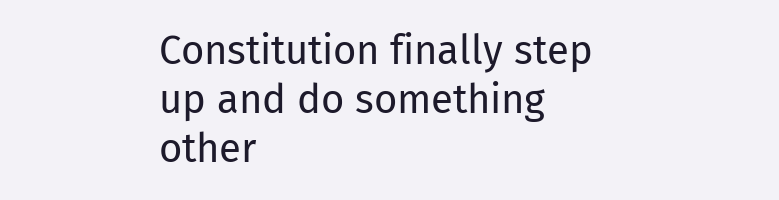Constitution finally step up and do something other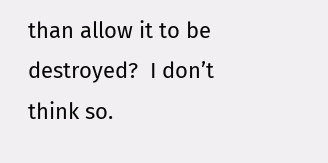than allow it to be destroyed?  I don’t think so.